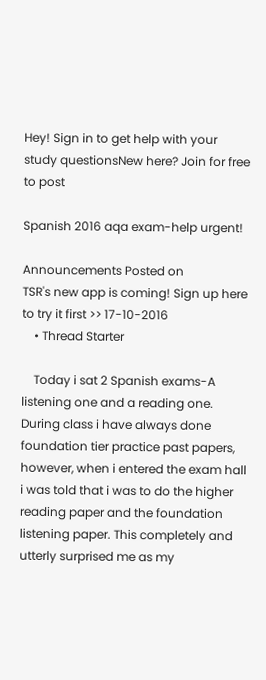Hey! Sign in to get help with your study questionsNew here? Join for free to post

Spanish 2016 aqa exam-help urgent!

Announcements Posted on
TSR's new app is coming! Sign up here to try it first >> 17-10-2016
    • Thread Starter

    Today i sat 2 Spanish exams-A listening one and a reading one. During class i have always done foundation tier practice past papers, however, when i entered the exam hall i was told that i was to do the higher reading paper and the foundation listening paper. This completely and utterly surprised me as my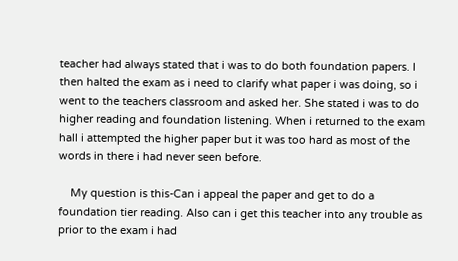teacher had always stated that i was to do both foundation papers. I then halted the exam as i need to clarify what paper i was doing, so i went to the teachers classroom and asked her. She stated i was to do higher reading and foundation listening. When i returned to the exam hall i attempted the higher paper but it was too hard as most of the words in there i had never seen before.

    My question is this-Can i appeal the paper and get to do a foundation tier reading. Also can i get this teacher into any trouble as prior to the exam i had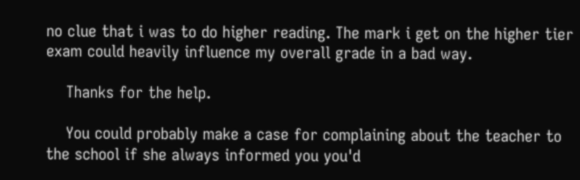no clue that i was to do higher reading. The mark i get on the higher tier exam could heavily influence my overall grade in a bad way.

    Thanks for the help.

    You could probably make a case for complaining about the teacher to the school if she always informed you you'd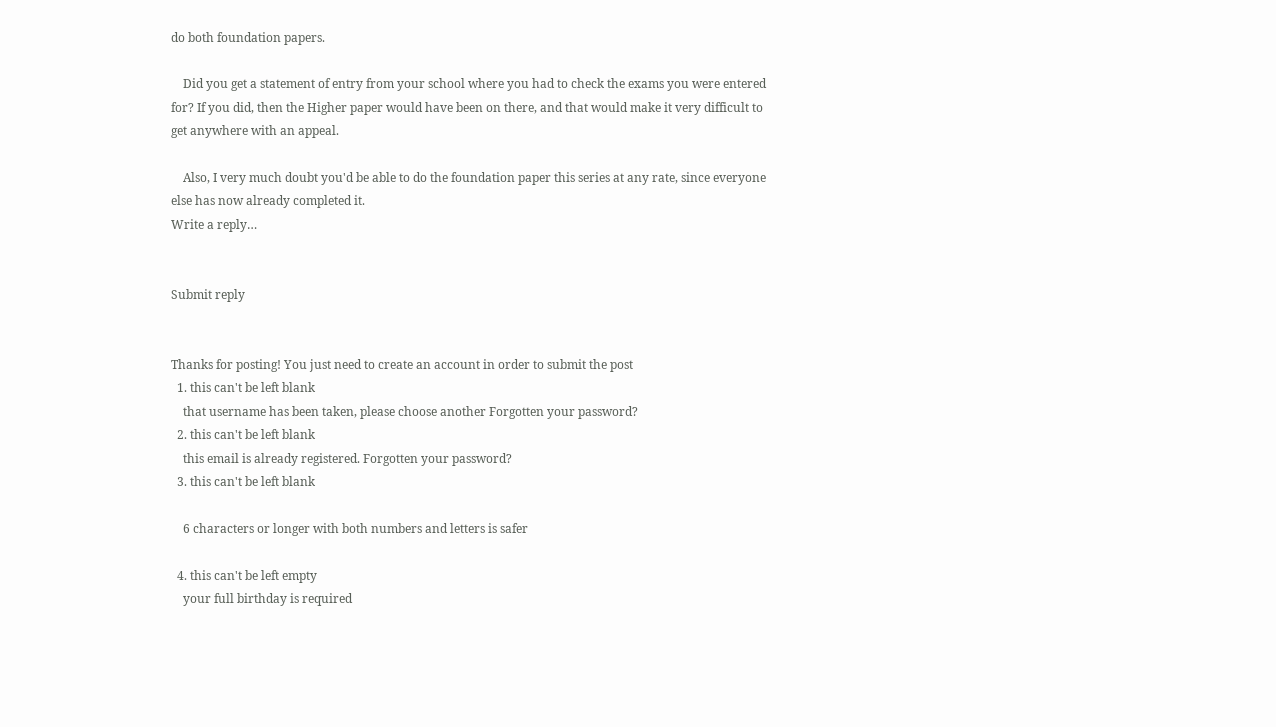do both foundation papers.

    Did you get a statement of entry from your school where you had to check the exams you were entered for? If you did, then the Higher paper would have been on there, and that would make it very difficult to get anywhere with an appeal.

    Also, I very much doubt you'd be able to do the foundation paper this series at any rate, since everyone else has now already completed it.
Write a reply…


Submit reply


Thanks for posting! You just need to create an account in order to submit the post
  1. this can't be left blank
    that username has been taken, please choose another Forgotten your password?
  2. this can't be left blank
    this email is already registered. Forgotten your password?
  3. this can't be left blank

    6 characters or longer with both numbers and letters is safer

  4. this can't be left empty
    your full birthday is required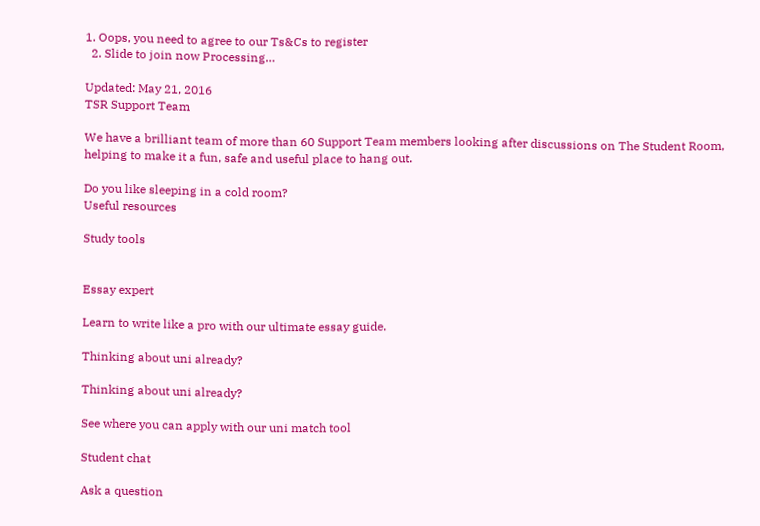1. Oops, you need to agree to our Ts&Cs to register
  2. Slide to join now Processing…

Updated: May 21, 2016
TSR Support Team

We have a brilliant team of more than 60 Support Team members looking after discussions on The Student Room, helping to make it a fun, safe and useful place to hang out.

Do you like sleeping in a cold room?
Useful resources

Study tools


Essay expert

Learn to write like a pro with our ultimate essay guide.

Thinking about uni already?

Thinking about uni already?

See where you can apply with our uni match tool

Student chat

Ask a question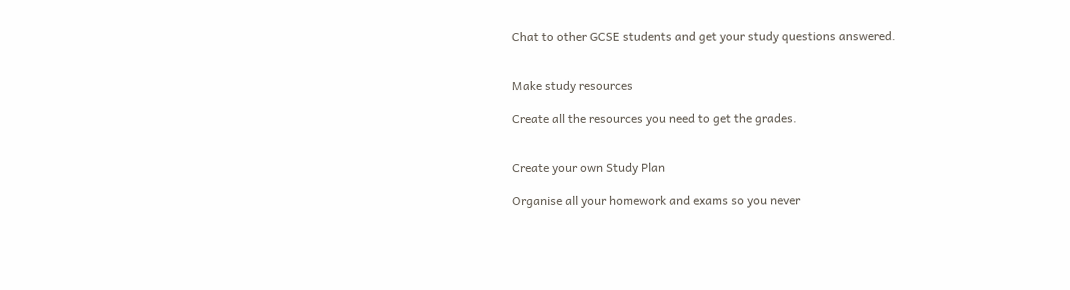Chat to other GCSE students and get your study questions answered.


Make study resources

Create all the resources you need to get the grades.


Create your own Study Plan

Organise all your homework and exams so you never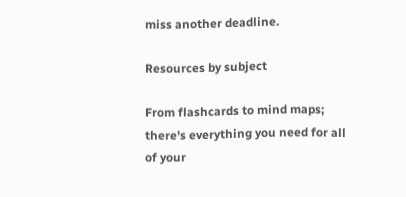miss another deadline.

Resources by subject

From flashcards to mind maps; there's everything you need for all of your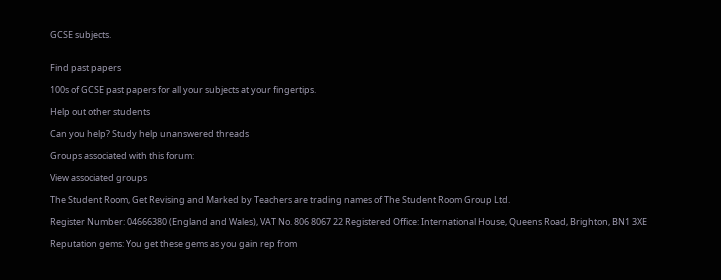GCSE subjects.


Find past papers

100s of GCSE past papers for all your subjects at your fingertips.

Help out other students

Can you help? Study help unanswered threads

Groups associated with this forum:

View associated groups

The Student Room, Get Revising and Marked by Teachers are trading names of The Student Room Group Ltd.

Register Number: 04666380 (England and Wales), VAT No. 806 8067 22 Registered Office: International House, Queens Road, Brighton, BN1 3XE

Reputation gems: You get these gems as you gain rep from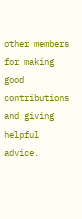other members for making good contributions and giving helpful advice.